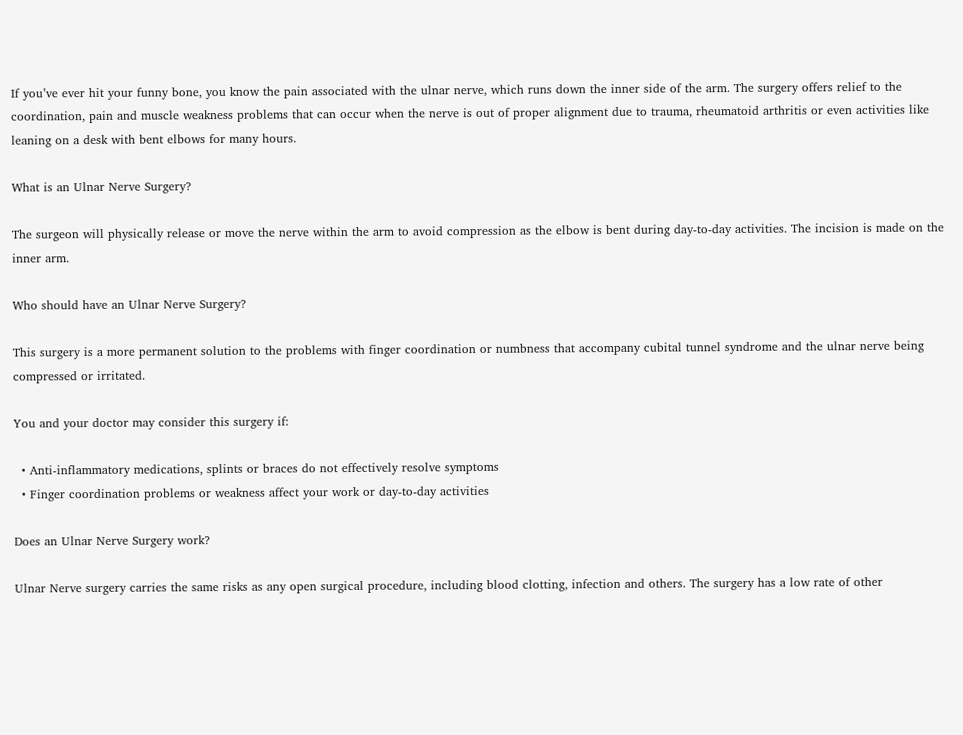If you’ve ever hit your funny bone, you know the pain associated with the ulnar nerve, which runs down the inner side of the arm. The surgery offers relief to the coordination, pain and muscle weakness problems that can occur when the nerve is out of proper alignment due to trauma, rheumatoid arthritis or even activities like leaning on a desk with bent elbows for many hours.

What is an Ulnar Nerve Surgery?

The surgeon will physically release or move the nerve within the arm to avoid compression as the elbow is bent during day-to-day activities. The incision is made on the inner arm.

Who should have an Ulnar Nerve Surgery?

This surgery is a more permanent solution to the problems with finger coordination or numbness that accompany cubital tunnel syndrome and the ulnar nerve being compressed or irritated.

You and your doctor may consider this surgery if:

  • Anti-inflammatory medications, splints or braces do not effectively resolve symptoms
  • Finger coordination problems or weakness affect your work or day-to-day activities

Does an Ulnar Nerve Surgery work?

Ulnar Nerve surgery carries the same risks as any open surgical procedure, including blood clotting, infection and others. The surgery has a low rate of other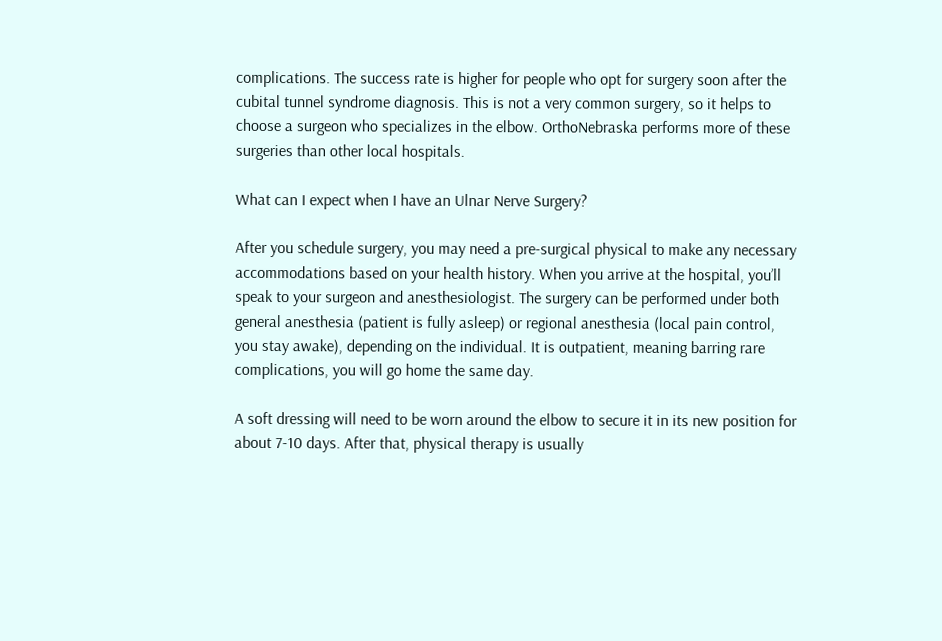complications. The success rate is higher for people who opt for surgery soon after the cubital tunnel syndrome diagnosis. This is not a very common surgery, so it helps to choose a surgeon who specializes in the elbow. OrthoNebraska performs more of these surgeries than other local hospitals.

What can I expect when I have an Ulnar Nerve Surgery?

After you schedule surgery, you may need a pre-surgical physical to make any necessary accommodations based on your health history. When you arrive at the hospital, you’ll speak to your surgeon and anesthesiologist. The surgery can be performed under both general anesthesia (patient is fully asleep) or regional anesthesia (local pain control, you stay awake), depending on the individual. It is outpatient, meaning barring rare complications, you will go home the same day.

A soft dressing will need to be worn around the elbow to secure it in its new position for about 7-10 days. After that, physical therapy is usually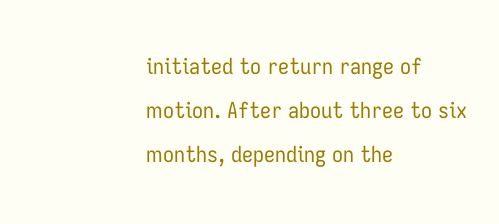initiated to return range of motion. After about three to six months, depending on the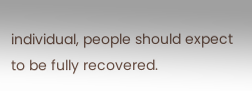individual, people should expect to be fully recovered.